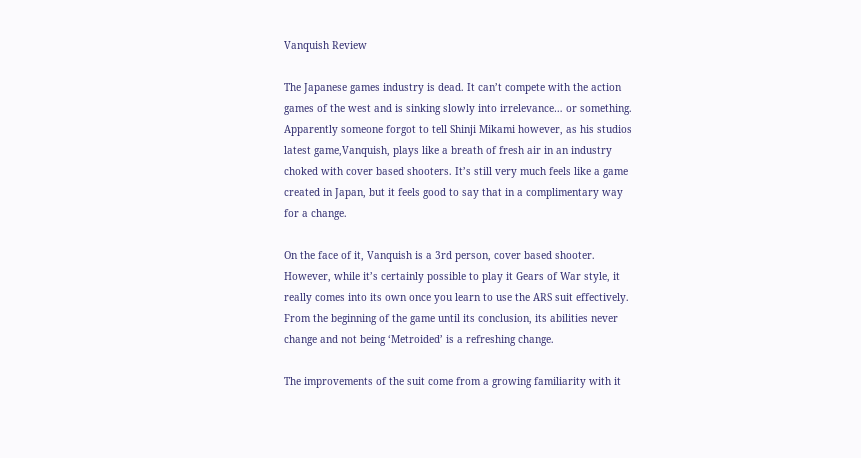Vanquish Review

The Japanese games industry is dead. It can’t compete with the action games of the west and is sinking slowly into irrelevance… or something. Apparently someone forgot to tell Shinji Mikami however, as his studios latest game,Vanquish, plays like a breath of fresh air in an industry choked with cover based shooters. It’s still very much feels like a game created in Japan, but it feels good to say that in a complimentary way for a change.

On the face of it, Vanquish is a 3rd person, cover based shooter. However, while it’s certainly possible to play it Gears of War style, it really comes into its own once you learn to use the ARS suit effectively. From the beginning of the game until its conclusion, its abilities never change and not being ‘Metroided’ is a refreshing change.

The improvements of the suit come from a growing familiarity with it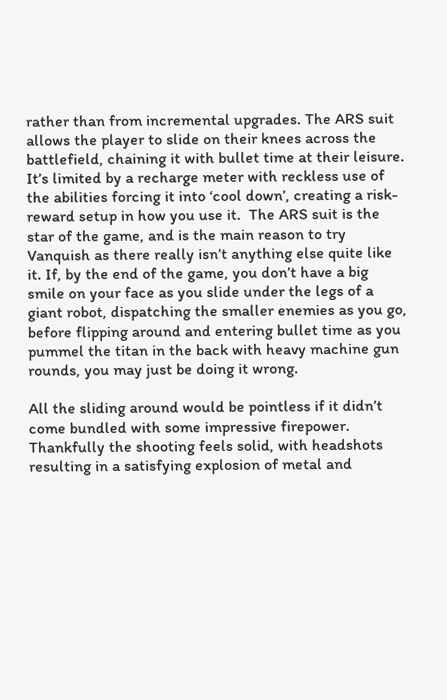rather than from incremental upgrades. The ARS suit allows the player to slide on their knees across the battlefield, chaining it with bullet time at their leisure. It’s limited by a recharge meter with reckless use of the abilities forcing it into ‘cool down’, creating a risk-reward setup in how you use it.  The ARS suit is the star of the game, and is the main reason to try Vanquish as there really isn’t anything else quite like it. If, by the end of the game, you don’t have a big smile on your face as you slide under the legs of a giant robot, dispatching the smaller enemies as you go, before flipping around and entering bullet time as you pummel the titan in the back with heavy machine gun rounds, you may just be doing it wrong.

All the sliding around would be pointless if it didn’t come bundled with some impressive firepower. Thankfully the shooting feels solid, with headshots resulting in a satisfying explosion of metal and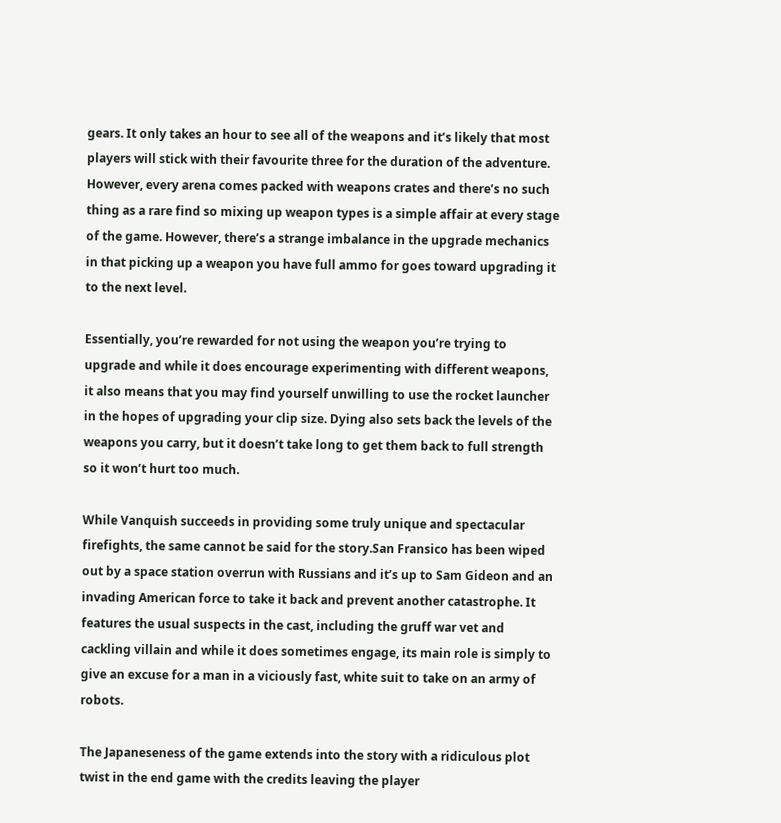gears. It only takes an hour to see all of the weapons and it’s likely that most players will stick with their favourite three for the duration of the adventure. However, every arena comes packed with weapons crates and there’s no such thing as a rare find so mixing up weapon types is a simple affair at every stage of the game. However, there’s a strange imbalance in the upgrade mechanics in that picking up a weapon you have full ammo for goes toward upgrading it to the next level.

Essentially, you’re rewarded for not using the weapon you’re trying to upgrade and while it does encourage experimenting with different weapons, it also means that you may find yourself unwilling to use the rocket launcher in the hopes of upgrading your clip size. Dying also sets back the levels of the weapons you carry, but it doesn’t take long to get them back to full strength so it won’t hurt too much.

While Vanquish succeeds in providing some truly unique and spectacular firefights, the same cannot be said for the story.San Fransico has been wiped out by a space station overrun with Russians and it’s up to Sam Gideon and an invading American force to take it back and prevent another catastrophe. It features the usual suspects in the cast, including the gruff war vet and cackling villain and while it does sometimes engage, its main role is simply to give an excuse for a man in a viciously fast, white suit to take on an army of robots.

The Japaneseness of the game extends into the story with a ridiculous plot twist in the end game with the credits leaving the player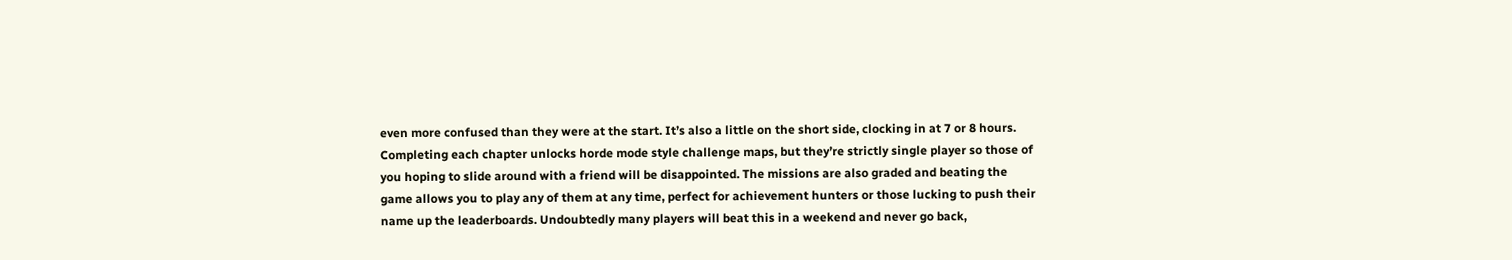even more confused than they were at the start. It’s also a little on the short side, clocking in at 7 or 8 hours. Completing each chapter unlocks horde mode style challenge maps, but they’re strictly single player so those of you hoping to slide around with a friend will be disappointed. The missions are also graded and beating the game allows you to play any of them at any time, perfect for achievement hunters or those lucking to push their name up the leaderboards. Undoubtedly many players will beat this in a weekend and never go back,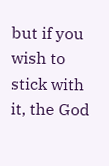but if you wish to stick with it, the God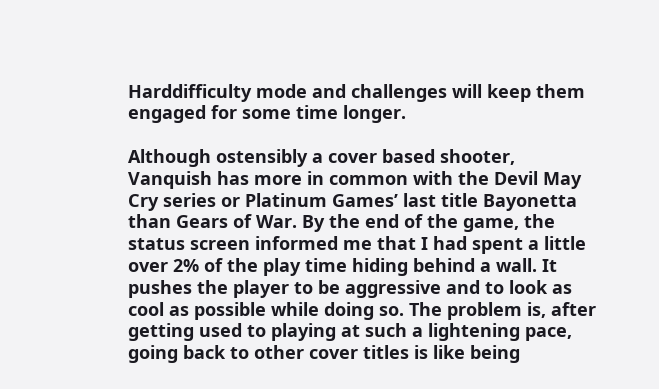Harddifficulty mode and challenges will keep them engaged for some time longer.

Although ostensibly a cover based shooter, Vanquish has more in common with the Devil May Cry series or Platinum Games’ last title Bayonetta than Gears of War. By the end of the game, the status screen informed me that I had spent a little over 2% of the play time hiding behind a wall. It pushes the player to be aggressive and to look as cool as possible while doing so. The problem is, after getting used to playing at such a lightening pace, going back to other cover titles is like being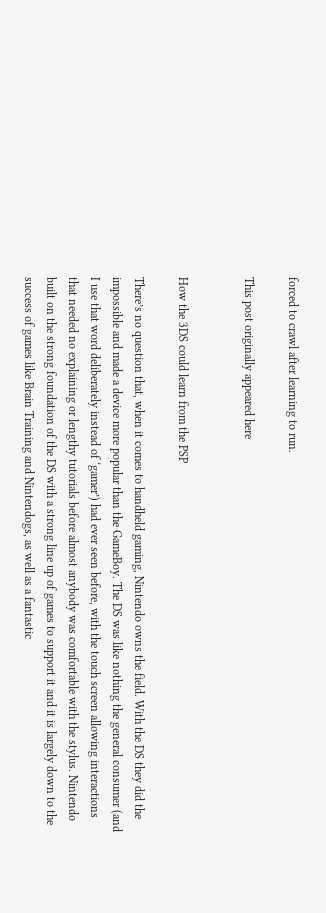forced to crawl after learning to run.

This post originally appeared here


How the 3DS could learn from the PSP

There’s no question that, when it comes to handheld gaming, Nintendo owns the field. With the DS they did the impossible and made a device more popular than the GameBoy. The DS was like nothing the general consumer (and I use that word deliberately instead of ‘gamer’) had ever seen before, with the touch screen allowing interactions that needed no explaining or lengthy tutorials before almost anybody was comfortable with the stylus. Nintendo built on the strong foundation of the DS with a strong line up of games to support it and it is largely down to the success of games like Brain Training and Nintendogs, as well as a fantastic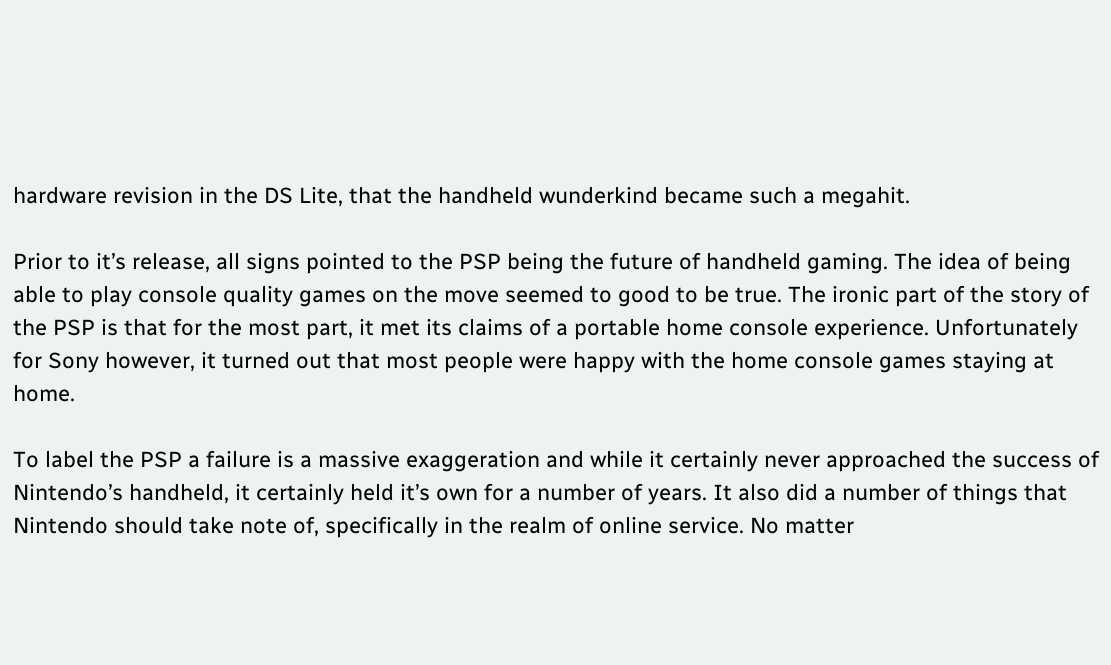hardware revision in the DS Lite, that the handheld wunderkind became such a megahit.

Prior to it’s release, all signs pointed to the PSP being the future of handheld gaming. The idea of being able to play console quality games on the move seemed to good to be true. The ironic part of the story of the PSP is that for the most part, it met its claims of a portable home console experience. Unfortunately for Sony however, it turned out that most people were happy with the home console games staying at home.

To label the PSP a failure is a massive exaggeration and while it certainly never approached the success of Nintendo’s handheld, it certainly held it’s own for a number of years. It also did a number of things that Nintendo should take note of, specifically in the realm of online service. No matter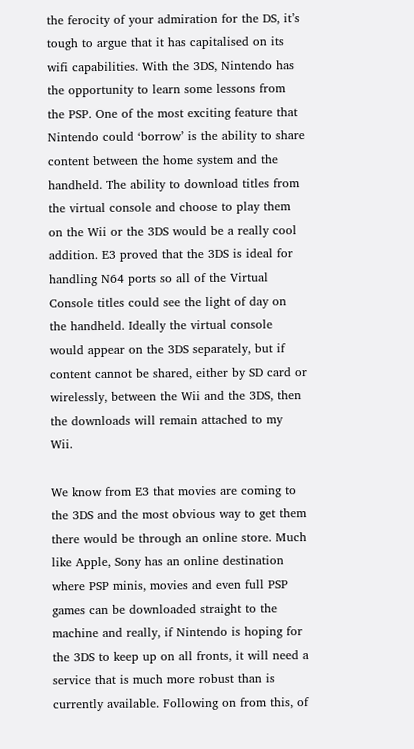the ferocity of your admiration for the DS, it’s tough to argue that it has capitalised on its wifi capabilities. With the 3DS, Nintendo has the opportunity to learn some lessons from the PSP. One of the most exciting feature that Nintendo could ‘borrow’ is the ability to share content between the home system and the handheld. The ability to download titles from the virtual console and choose to play them on the Wii or the 3DS would be a really cool addition. E3 proved that the 3DS is ideal for handling N64 ports so all of the Virtual Console titles could see the light of day on the handheld. Ideally the virtual console would appear on the 3DS separately, but if content cannot be shared, either by SD card or wirelessly, between the Wii and the 3DS, then the downloads will remain attached to my Wii.

We know from E3 that movies are coming to the 3DS and the most obvious way to get them there would be through an online store. Much like Apple, Sony has an online destination where PSP minis, movies and even full PSP games can be downloaded straight to the machine and really, if Nintendo is hoping for the 3DS to keep up on all fronts, it will need a service that is much more robust than is currently available. Following on from this, of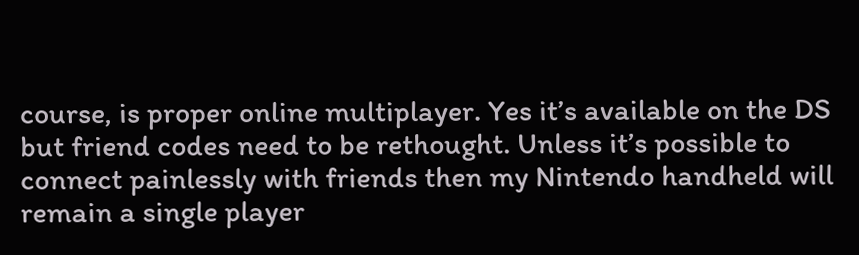course, is proper online multiplayer. Yes it’s available on the DS but friend codes need to be rethought. Unless it’s possible to connect painlessly with friends then my Nintendo handheld will remain a single player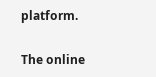platform.

The online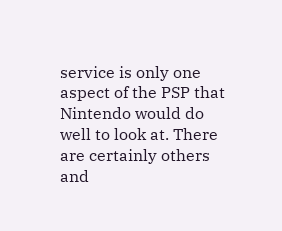service is only one aspect of the PSP that Nintendo would do well to look at. There are certainly others and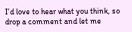I’d love to hear what you think, so drop a comment and let me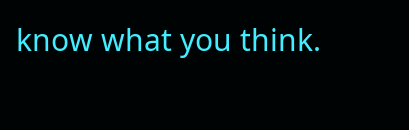know what you think.